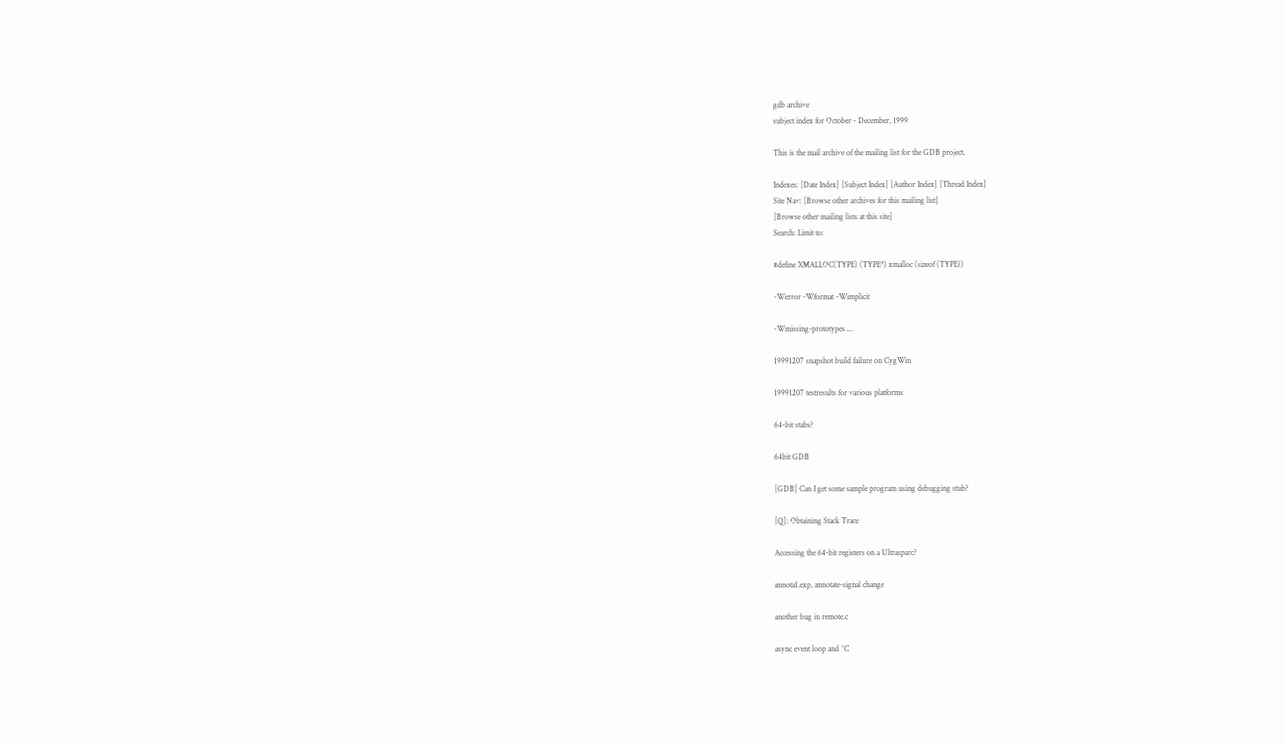gdb archive
subject index for October - December, 1999

This is the mail archive of the mailing list for the GDB project.

Indexes: [Date Index] [Subject Index] [Author Index] [Thread Index]
Site Nav: [Browse other archives for this mailing list]
[Browse other mailing lists at this site]
Search: Limit to:

#define XMALLOC(TYPE) (TYPE*) xmalloc (sizeof (TYPE))

-Werror -Wformat -Wimplicit

-Wmissing-prototypes ...

19991207 snapshot build failure on CygWin

19991207 testresults for various platforms

64-bit stabs?

64bit GDB

[GDB] Can I get some sample program using debugging stub?

[Q]: Obtaining Stack Trace

Accessing the 64-bit registers on a Ultrasparc?

annota1.exp, annotate-signal change

another bug in remote.c

async event loop and ^C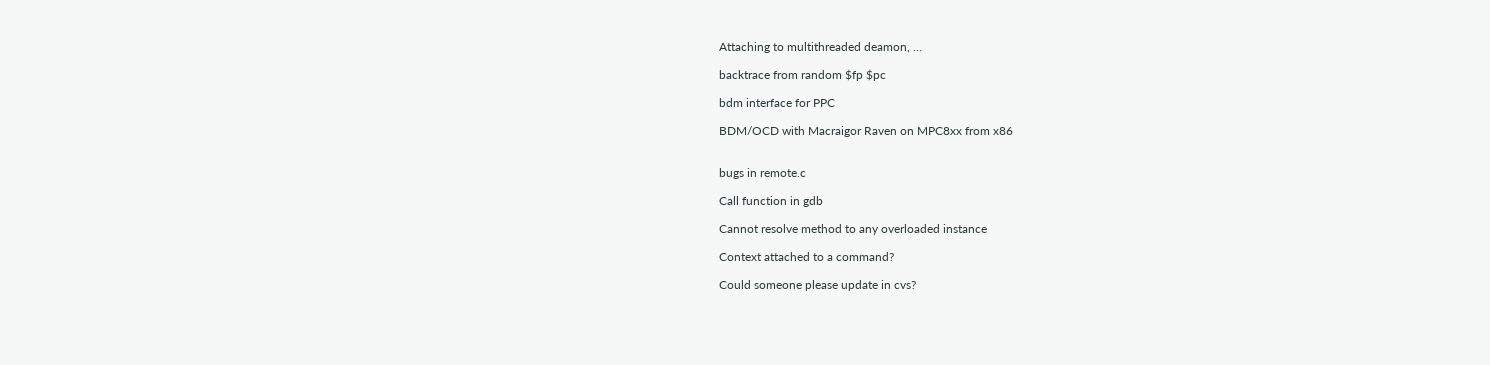Attaching to multithreaded deamon, ...

backtrace from random $fp $pc

bdm interface for PPC

BDM/OCD with Macraigor Raven on MPC8xx from x86


bugs in remote.c

Call function in gdb

Cannot resolve method to any overloaded instance

Context attached to a command?

Could someone please update in cvs?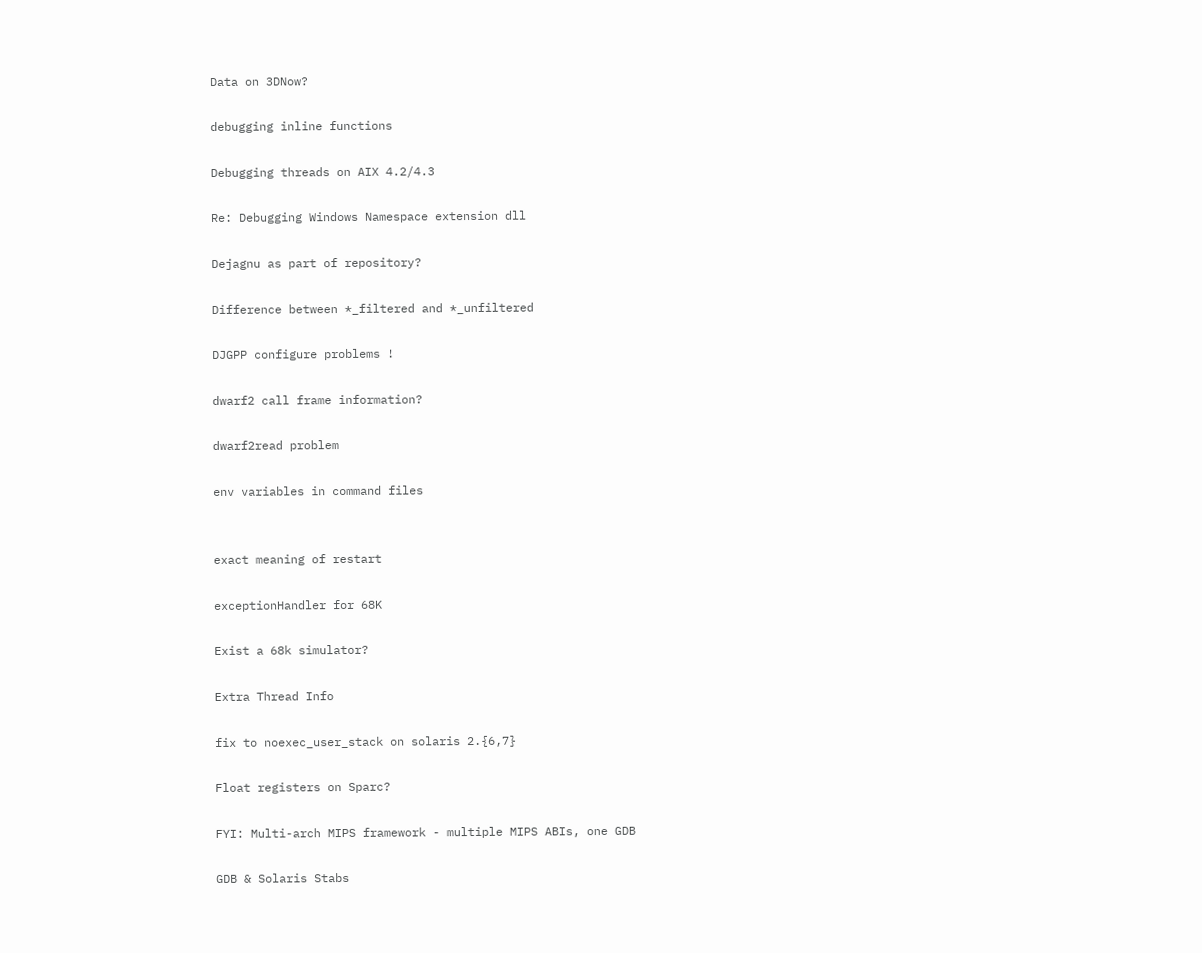Data on 3DNow?

debugging inline functions

Debugging threads on AIX 4.2/4.3

Re: Debugging Windows Namespace extension dll

Dejagnu as part of repository?

Difference between *_filtered and *_unfiltered

DJGPP configure problems !

dwarf2 call frame information?

dwarf2read problem

env variables in command files


exact meaning of restart

exceptionHandler for 68K

Exist a 68k simulator?

Extra Thread Info

fix to noexec_user_stack on solaris 2.{6,7}

Float registers on Sparc?

FYI: Multi-arch MIPS framework - multiple MIPS ABIs, one GDB

GDB & Solaris Stabs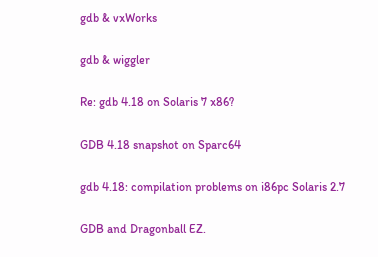gdb & vxWorks

gdb & wiggler

Re: gdb 4.18 on Solaris 7 x86?

GDB 4.18 snapshot on Sparc64

gdb 4.18: compilation problems on i86pc Solaris 2.7

GDB and Dragonball EZ.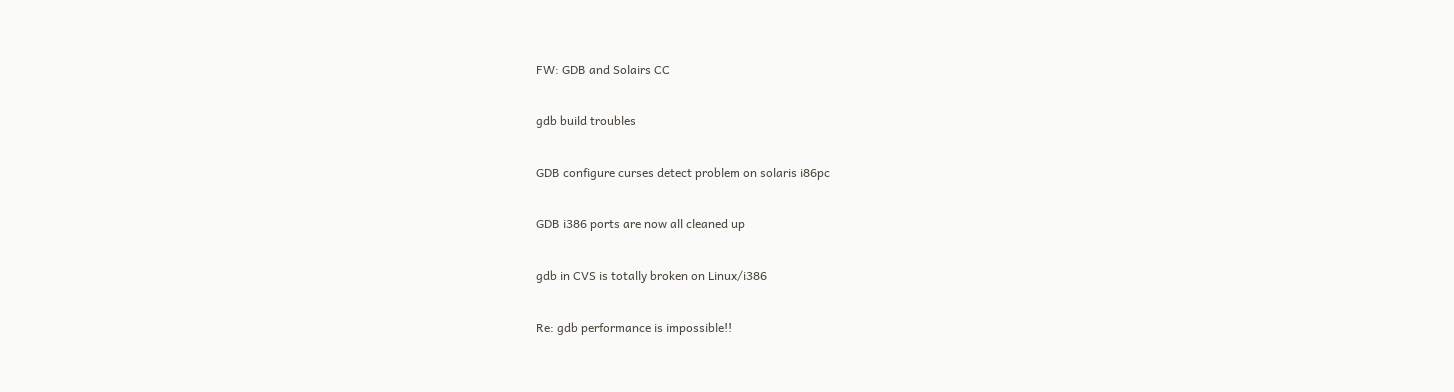FW: GDB and Solairs CC

gdb build troubles

GDB configure curses detect problem on solaris i86pc

GDB i386 ports are now all cleaned up

gdb in CVS is totally broken on Linux/i386

Re: gdb performance is impossible!!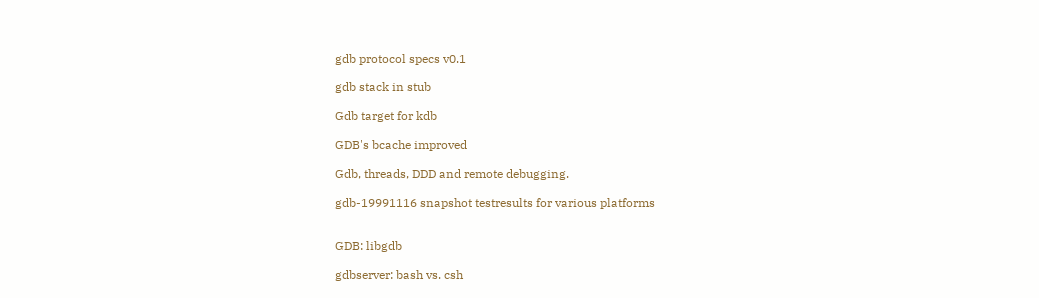gdb protocol specs v0.1

gdb stack in stub

Gdb target for kdb

GDB's bcache improved

Gdb, threads, DDD and remote debugging.

gdb-19991116 snapshot testresults for various platforms


GDB: libgdb

gdbserver: bash vs. csh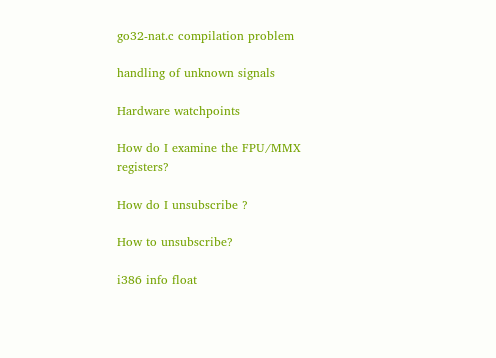go32-nat.c compilation problem

handling of unknown signals

Hardware watchpoints

How do I examine the FPU/MMX registers?

How do I unsubscribe ?

How to unsubscribe?

i386 info float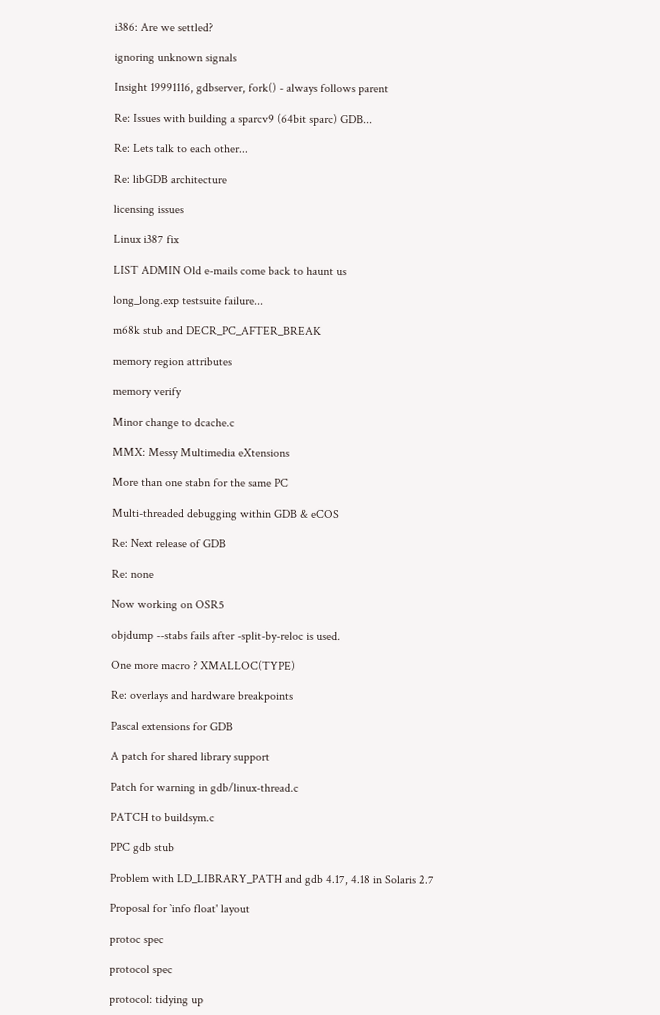i386: Are we settled?

ignoring unknown signals

Insight 19991116, gdbserver, fork() - always follows parent

Re: Issues with building a sparcv9 (64bit sparc) GDB...

Re: Lets talk to each other...

Re: libGDB architecture

licensing issues

Linux i387 fix

LIST ADMIN Old e-mails come back to haunt us

long_long.exp testsuite failure...

m68k stub and DECR_PC_AFTER_BREAK

memory region attributes

memory verify

Minor change to dcache.c

MMX: Messy Multimedia eXtensions

More than one stabn for the same PC

Multi-threaded debugging within GDB & eCOS

Re: Next release of GDB

Re: none

Now working on OSR5

objdump --stabs fails after -split-by-reloc is used.

One more macro ? XMALLOC(TYPE)

Re: overlays and hardware breakpoints

Pascal extensions for GDB

A patch for shared library support

Patch for warning in gdb/linux-thread.c

PATCH to buildsym.c

PPC gdb stub

Problem with LD_LIBRARY_PATH and gdb 4.17, 4.18 in Solaris 2.7

Proposal for `info float' layout

protoc spec

protocol spec

protocol: tidying up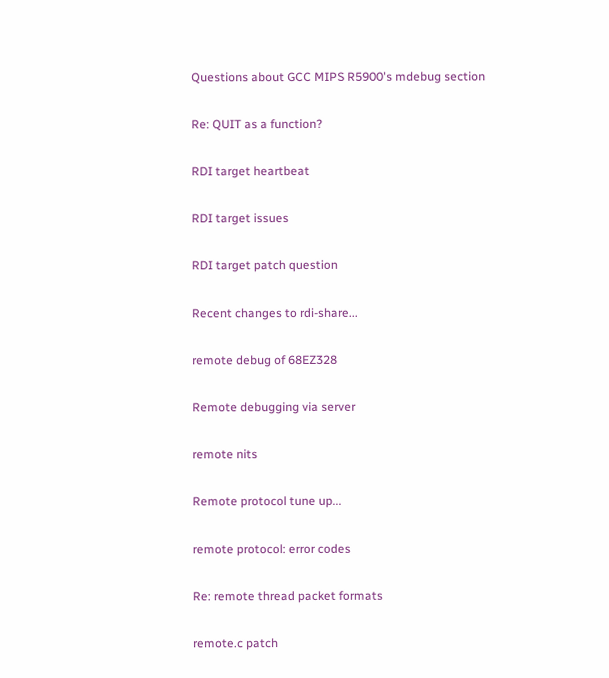Questions about GCC MIPS R5900's mdebug section

Re: QUIT as a function?

RDI target heartbeat

RDI target issues

RDI target patch question

Recent changes to rdi-share...

remote debug of 68EZ328

Remote debugging via server

remote nits

Remote protocol tune up...

remote protocol: error codes

Re: remote thread packet formats

remote.c patch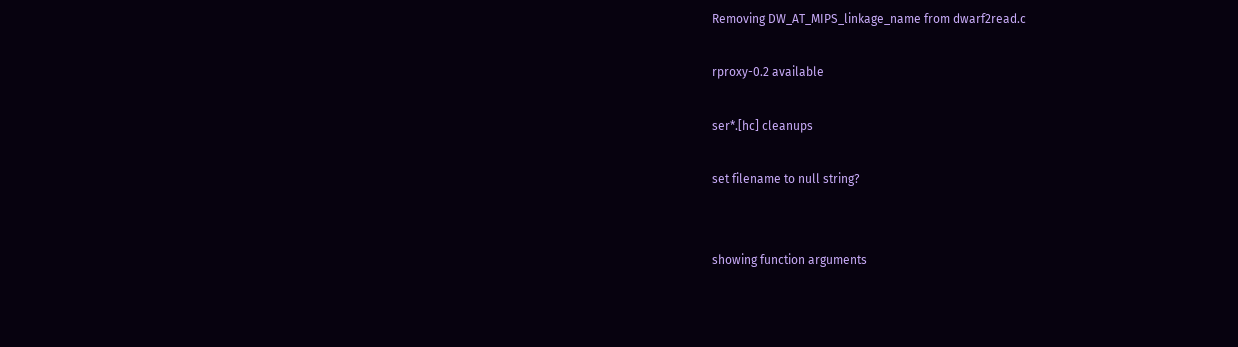Removing DW_AT_MIPS_linkage_name from dwarf2read.c

rproxy-0.2 available

ser*.[hc] cleanups

set filename to null string?


showing function arguments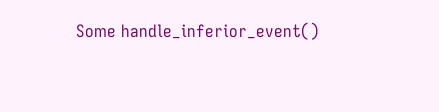Some handle_inferior_event()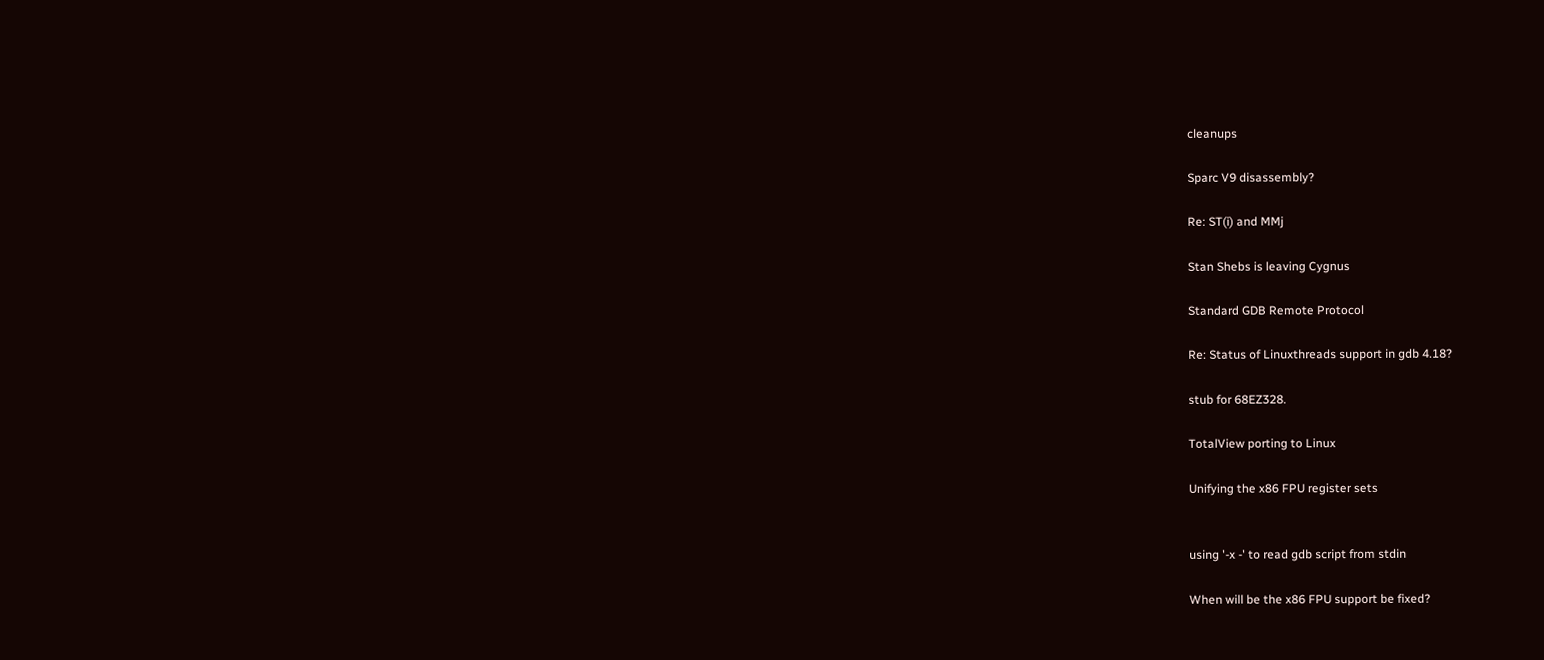cleanups

Sparc V9 disassembly?

Re: ST(i) and MMj

Stan Shebs is leaving Cygnus

Standard GDB Remote Protocol

Re: Status of Linuxthreads support in gdb 4.18?

stub for 68EZ328.

TotalView porting to Linux

Unifying the x86 FPU register sets


using '-x -' to read gdb script from stdin

When will be the x86 FPU support be fixed?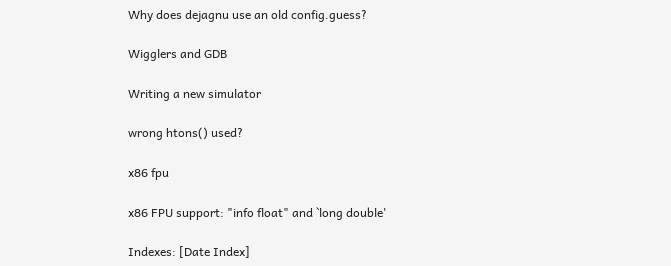Why does dejagnu use an old config.guess?

Wigglers and GDB

Writing a new simulator

wrong htons() used?

x86 fpu

x86 FPU support: "info float" and `long double'

Indexes: [Date Index]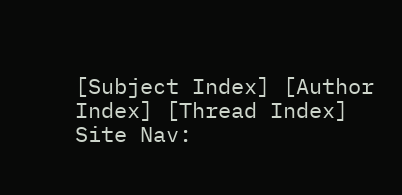[Subject Index] [Author Index] [Thread Index]
Site Nav: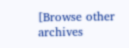[Browse other archives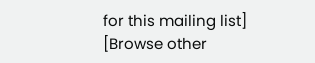for this mailing list]
[Browse other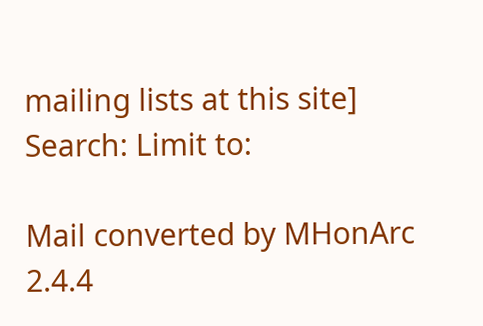mailing lists at this site]
Search: Limit to:

Mail converted by MHonArc 2.4.4